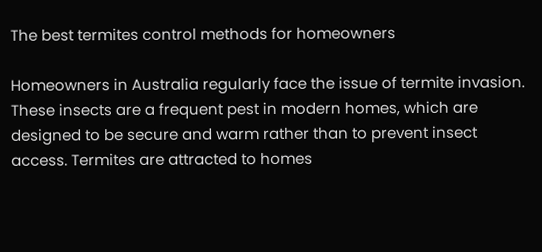The best termites control methods for homeowners

Homeowners in Australia regularly face the issue of termite invasion. These insects are a frequent pest in modern homes, which are designed to be secure and warm rather than to prevent insect access. Termites are attracted to homes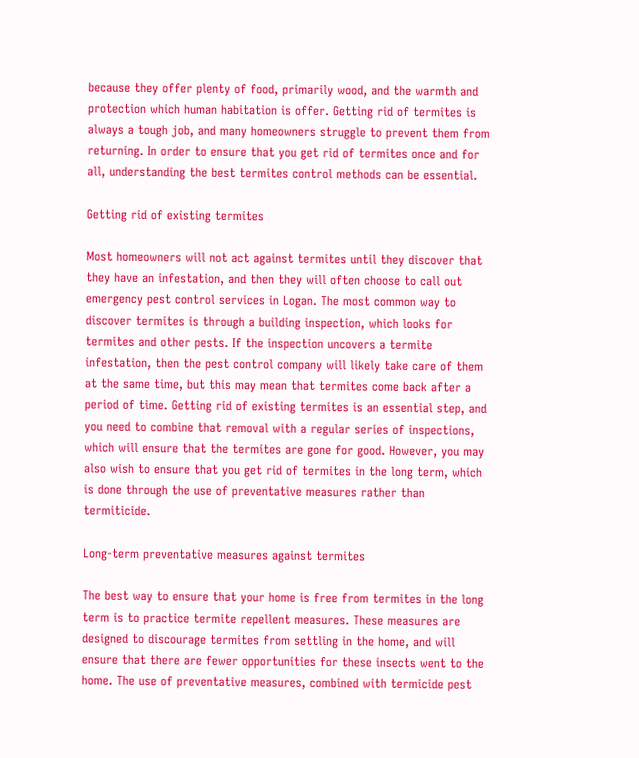because they offer plenty of food, primarily wood, and the warmth and protection which human habitation is offer. Getting rid of termites is always a tough job, and many homeowners struggle to prevent them from returning. In order to ensure that you get rid of termites once and for all, understanding the best termites control methods can be essential.

Getting rid of existing termites

Most homeowners will not act against termites until they discover that they have an infestation, and then they will often choose to call out emergency pest control services in Logan. The most common way to discover termites is through a building inspection, which looks for termites and other pests. If the inspection uncovers a termite infestation, then the pest control company will likely take care of them at the same time, but this may mean that termites come back after a period of time. Getting rid of existing termites is an essential step, and you need to combine that removal with a regular series of inspections, which will ensure that the termites are gone for good. However, you may also wish to ensure that you get rid of termites in the long term, which is done through the use of preventative measures rather than termiticide.

Long-term preventative measures against termites

The best way to ensure that your home is free from termites in the long term is to practice termite repellent measures. These measures are designed to discourage termites from settling in the home, and will ensure that there are fewer opportunities for these insects went to the home. The use of preventative measures, combined with termicide pest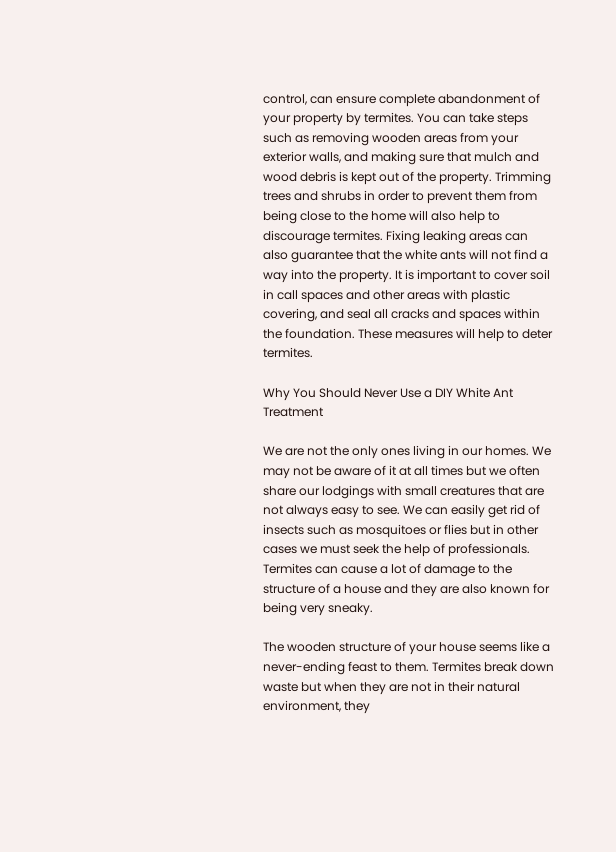control, can ensure complete abandonment of your property by termites. You can take steps such as removing wooden areas from your exterior walls, and making sure that mulch and wood debris is kept out of the property. Trimming trees and shrubs in order to prevent them from being close to the home will also help to discourage termites. Fixing leaking areas can also guarantee that the white ants will not find a way into the property. It is important to cover soil in call spaces and other areas with plastic covering, and seal all cracks and spaces within the foundation. These measures will help to deter termites.

Why You Should Never Use a DIY White Ant Treatment

We are not the only ones living in our homes. We may not be aware of it at all times but we often share our lodgings with small creatures that are not always easy to see. We can easily get rid of insects such as mosquitoes or flies but in other cases we must seek the help of professionals. Termites can cause a lot of damage to the structure of a house and they are also known for being very sneaky.

The wooden structure of your house seems like a never-ending feast to them. Termites break down waste but when they are not in their natural environment, they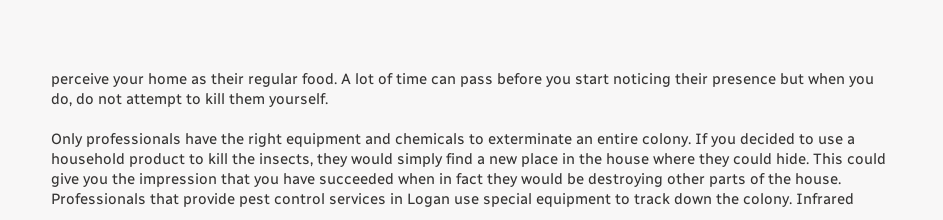perceive your home as their regular food. A lot of time can pass before you start noticing their presence but when you do, do not attempt to kill them yourself.

Only professionals have the right equipment and chemicals to exterminate an entire colony. If you decided to use a household product to kill the insects, they would simply find a new place in the house where they could hide. This could give you the impression that you have succeeded when in fact they would be destroying other parts of the house. Professionals that provide pest control services in Logan use special equipment to track down the colony. Infrared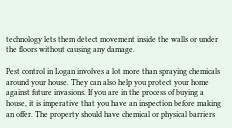technology lets them detect movement inside the walls or under the floors without causing any damage.

Pest control in Logan involves a lot more than spraying chemicals around your house. They can also help you protect your home against future invasions. If you are in the process of buying a house, it is imperative that you have an inspection before making an offer. The property should have chemical or physical barriers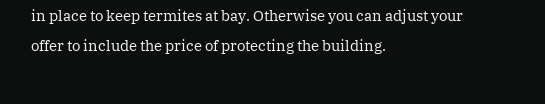in place to keep termites at bay. Otherwise you can adjust your offer to include the price of protecting the building.